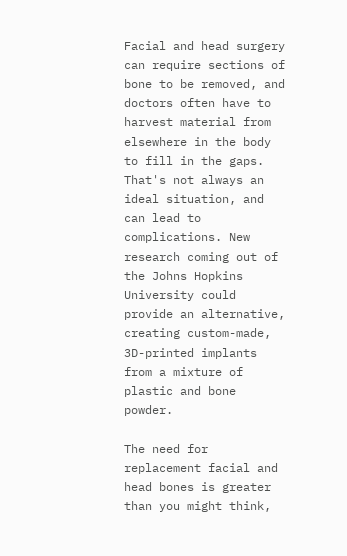Facial and head surgery can require sections of bone to be removed, and doctors often have to harvest material from elsewhere in the body to fill in the gaps. That's not always an ideal situation, and can lead to complications. New research coming out of the Johns Hopkins University could provide an alternative, creating custom-made, 3D-printed implants from a mixture of plastic and bone powder.

The need for replacement facial and head bones is greater than you might think,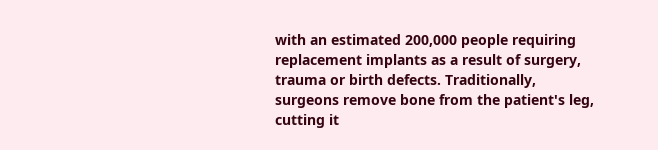with an estimated 200,000 people requiring replacement implants as a result of surgery, trauma or birth defects. Traditionally, surgeons remove bone from the patient's leg, cutting it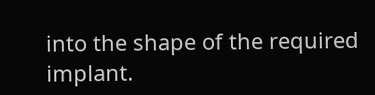into the shape of the required implant.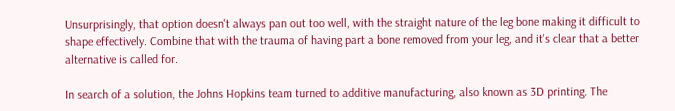Unsurprisingly, that option doesn't always pan out too well, with the straight nature of the leg bone making it difficult to shape effectively. Combine that with the trauma of having part a bone removed from your leg, and it's clear that a better alternative is called for.

In search of a solution, the Johns Hopkins team turned to additive manufacturing, also known as 3D printing. The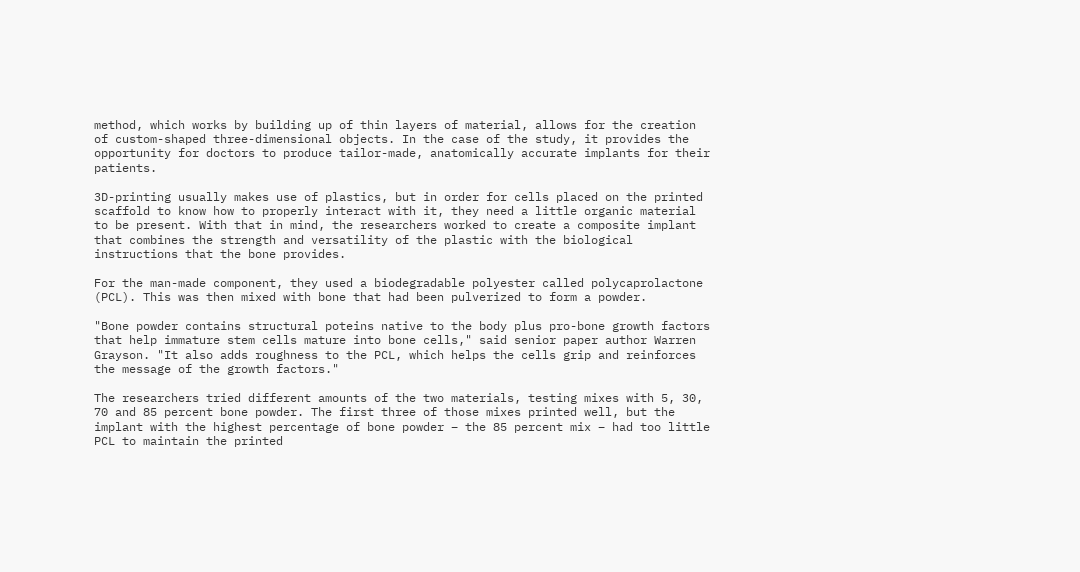method, which works by building up of thin layers of material, allows for the creation of custom-shaped three-dimensional objects. In the case of the study, it provides the opportunity for doctors to produce tailor-made, anatomically accurate implants for their patients.

3D-printing usually makes use of plastics, but in order for cells placed on the printed scaffold to know how to properly interact with it, they need a little organic material to be present. With that in mind, the researchers worked to create a composite implant that combines the strength and versatility of the plastic with the biological instructions that the bone provides.

For the man-made component, they used a biodegradable polyester called polycaprolactone (PCL). This was then mixed with bone that had been pulverized to form a powder.

"Bone powder contains structural poteins native to the body plus pro-bone growth factors that help immature stem cells mature into bone cells," said senior paper author Warren Grayson. "It also adds roughness to the PCL, which helps the cells grip and reinforces the message of the growth factors."

The researchers tried different amounts of the two materials, testing mixes with 5, 30, 70 and 85 percent bone powder. The first three of those mixes printed well, but the implant with the highest percentage of bone powder – the 85 percent mix – had too little PCL to maintain the printed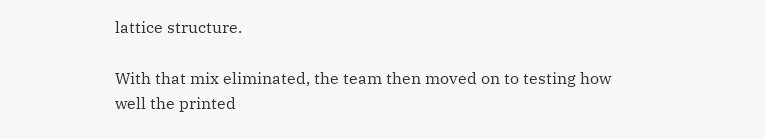lattice structure.

With that mix eliminated, the team then moved on to testing how well the printed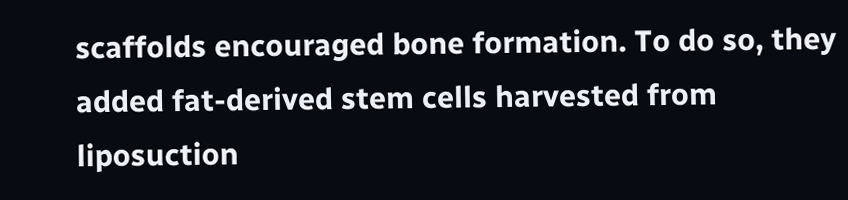scaffolds encouraged bone formation. To do so, they added fat-derived stem cells harvested from liposuction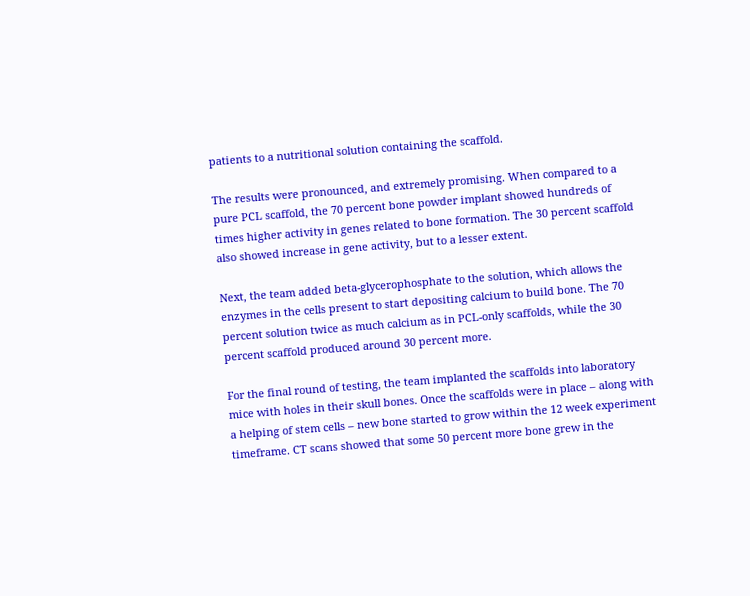patients to a nutritional solution containing the scaffold.

The results were pronounced, and extremely promising. When compared to a pure PCL scaffold, the 70 percent bone powder implant showed hundreds of times higher activity in genes related to bone formation. The 30 percent scaffold also showed increase in gene activity, but to a lesser extent.

Next, the team added beta-glycerophosphate to the solution, which allows the enzymes in the cells present to start depositing calcium to build bone. The 70 percent solution twice as much calcium as in PCL-only scaffolds, while the 30 percent scaffold produced around 30 percent more.

For the final round of testing, the team implanted the scaffolds into laboratory mice with holes in their skull bones. Once the scaffolds were in place – along with a helping of stem cells – new bone started to grow within the 12 week experiment timeframe. CT scans showed that some 50 percent more bone grew in the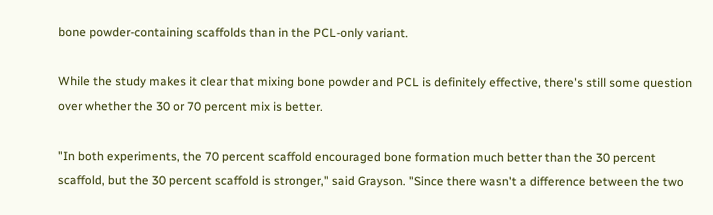bone powder-containing scaffolds than in the PCL-only variant.

While the study makes it clear that mixing bone powder and PCL is definitely effective, there's still some question over whether the 30 or 70 percent mix is better.

"In both experiments, the 70 percent scaffold encouraged bone formation much better than the 30 percent scaffold, but the 30 percent scaffold is stronger," said Grayson. "Since there wasn't a difference between the two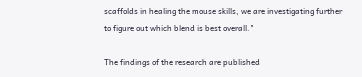scaffolds in healing the mouse skills, we are investigating further to figure out which blend is best overall."

The findings of the research are published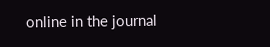online in the journal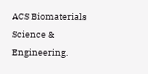ACS Biomaterials Science & Engineering.